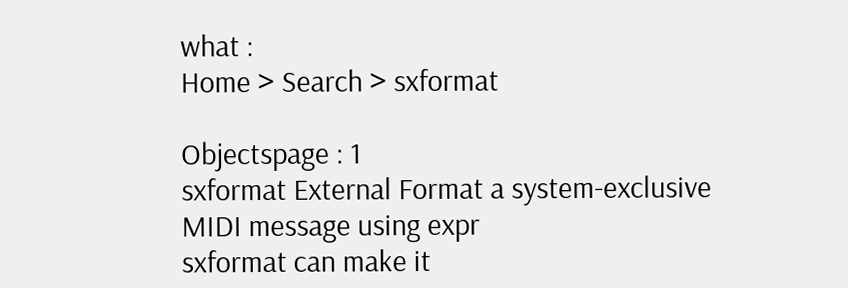what :
Home > Search > sxformat

Objectspage : 1
sxformat External Format a system-exclusive MIDI message using expr
sxformat can make it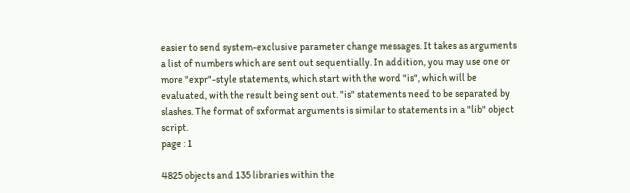easier to send system-exclusive parameter change messages. It takes as arguments a list of numbers which are sent out sequentially. In addition, you may use one or more "expr"-style statements, which start with the word "is", which will be evaluated, with the result being sent out. "is" statements need to be separated by slashes. The format of sxformat arguments is similar to statements in a "lib" object script.
page : 1

4825 objects and 135 libraries within the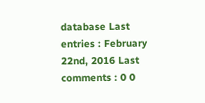database Last entries : February 22nd, 2016 Last comments : 0 0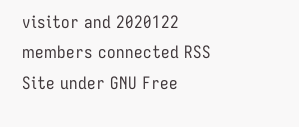visitor and 2020122 members connected RSS
Site under GNU Free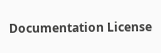Documentation License